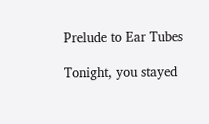Prelude to Ear Tubes

Tonight, you stayed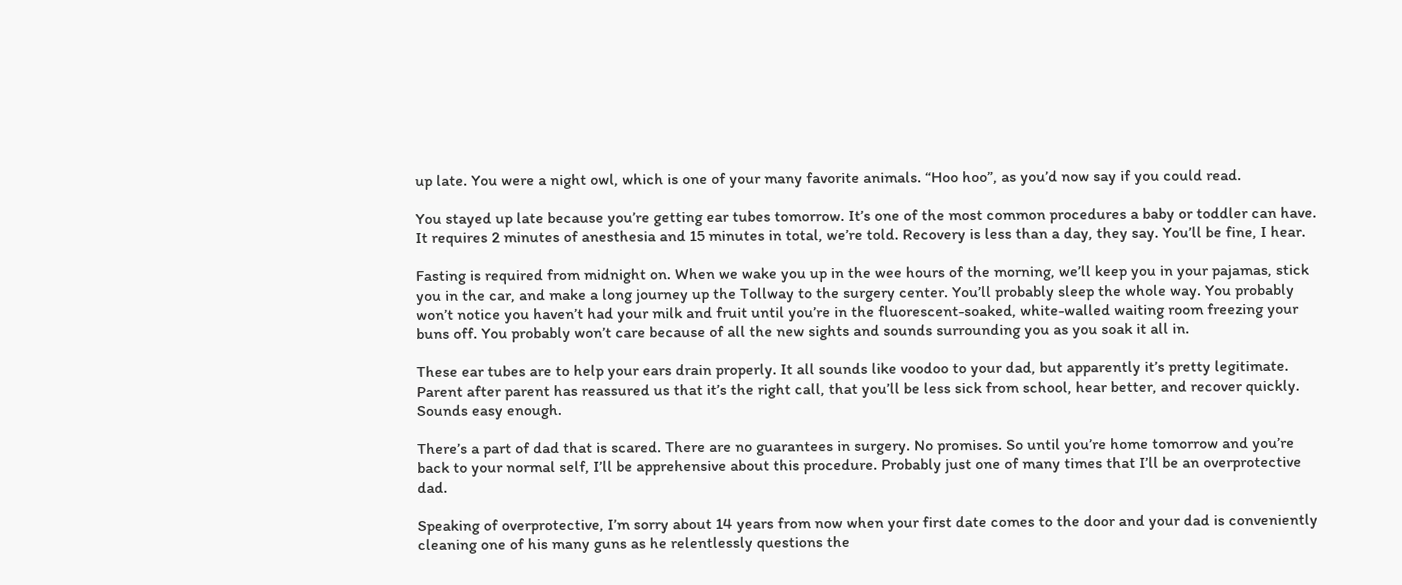up late. You were a night owl, which is one of your many favorite animals. “Hoo hoo”, as you’d now say if you could read.

You stayed up late because you’re getting ear tubes tomorrow. It’s one of the most common procedures a baby or toddler can have. It requires 2 minutes of anesthesia and 15 minutes in total, we’re told. Recovery is less than a day, they say. You’ll be fine, I hear.

Fasting is required from midnight on. When we wake you up in the wee hours of the morning, we’ll keep you in your pajamas, stick you in the car, and make a long journey up the Tollway to the surgery center. You’ll probably sleep the whole way. You probably won’t notice you haven’t had your milk and fruit until you’re in the fluorescent-soaked, white-walled waiting room freezing your buns off. You probably won’t care because of all the new sights and sounds surrounding you as you soak it all in.

These ear tubes are to help your ears drain properly. It all sounds like voodoo to your dad, but apparently it’s pretty legitimate. Parent after parent has reassured us that it’s the right call, that you’ll be less sick from school, hear better, and recover quickly. Sounds easy enough.

There’s a part of dad that is scared. There are no guarantees in surgery. No promises. So until you’re home tomorrow and you’re back to your normal self, I’ll be apprehensive about this procedure. Probably just one of many times that I’ll be an overprotective dad.

Speaking of overprotective, I’m sorry about 14 years from now when your first date comes to the door and your dad is conveniently cleaning one of his many guns as he relentlessly questions the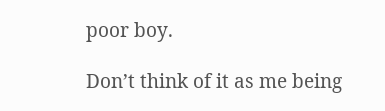poor boy.

Don’t think of it as me being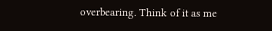overbearing. Think of it as me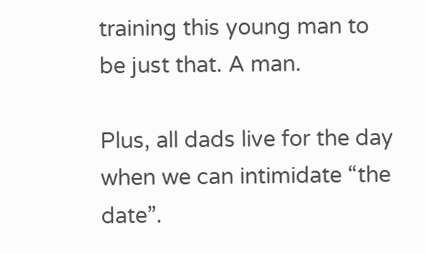training this young man to be just that. A man.

Plus, all dads live for the day when we can intimidate “the date”.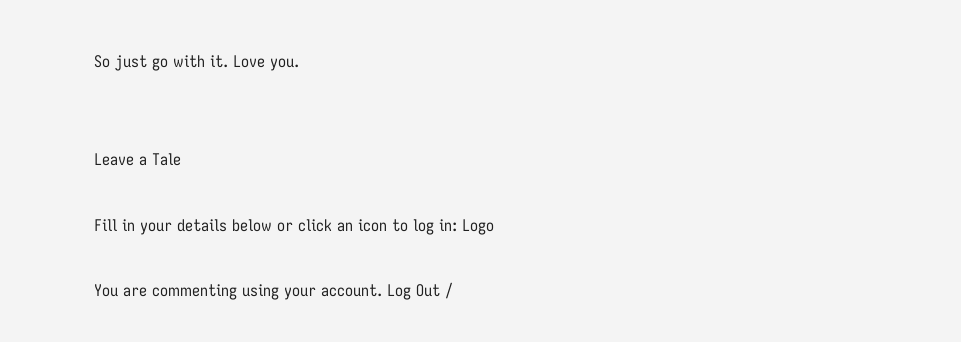So just go with it. Love you.


Leave a Tale

Fill in your details below or click an icon to log in: Logo

You are commenting using your account. Log Out /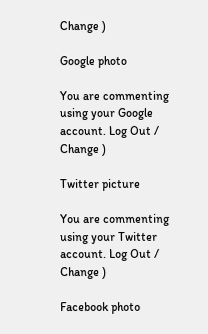Change )

Google photo

You are commenting using your Google account. Log Out /  Change )

Twitter picture

You are commenting using your Twitter account. Log Out /  Change )

Facebook photo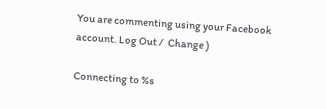You are commenting using your Facebook account. Log Out /  Change )

Connecting to %s